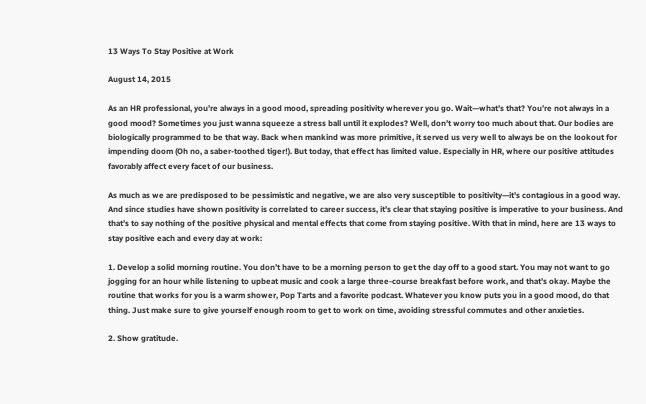13 Ways To Stay Positive at Work

August 14, 2015

As an HR professional, you’re always in a good mood, spreading positivity wherever you go. Wait—what’s that? You’re not always in a good mood? Sometimes you just wanna squeeze a stress ball until it explodes? Well, don’t worry too much about that. Our bodies are biologically programmed to be that way. Back when mankind was more primitive, it served us very well to always be on the lookout for impending doom (Oh no, a saber-toothed tiger!). But today, that effect has limited value. Especially in HR, where our positive attitudes favorably affect every facet of our business.

As much as we are predisposed to be pessimistic and negative, we are also very susceptible to positivity—it’s contagious in a good way. And since studies have shown positivity is correlated to career success, it’s clear that staying positive is imperative to your business. And that’s to say nothing of the positive physical and mental effects that come from staying positive. With that in mind, here are 13 ways to stay positive each and every day at work:

1. Develop a solid morning routine. You don’t have to be a morning person to get the day off to a good start. You may not want to go jogging for an hour while listening to upbeat music and cook a large three-course breakfast before work, and that’s okay. Maybe the routine that works for you is a warm shower, Pop Tarts and a favorite podcast. Whatever you know puts you in a good mood, do that thing. Just make sure to give yourself enough room to get to work on time, avoiding stressful commutes and other anxieties.

2. Show gratitude.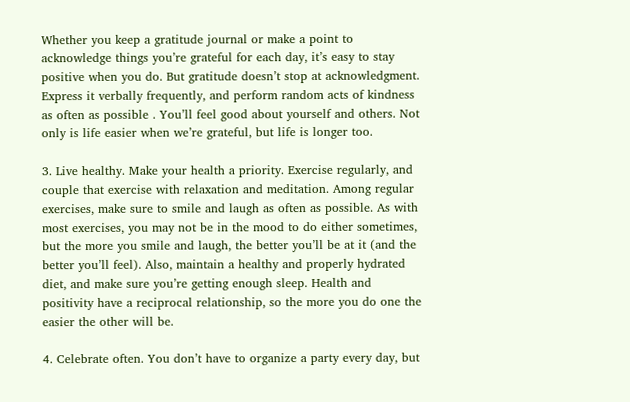Whether you keep a gratitude journal or make a point to acknowledge things you’re grateful for each day, it’s easy to stay positive when you do. But gratitude doesn’t stop at acknowledgment. Express it verbally frequently, and perform random acts of kindness as often as possible . You’ll feel good about yourself and others. Not only is life easier when we’re grateful, but life is longer too.

3. Live healthy. Make your health a priority. Exercise regularly, and couple that exercise with relaxation and meditation. Among regular exercises, make sure to smile and laugh as often as possible. As with most exercises, you may not be in the mood to do either sometimes, but the more you smile and laugh, the better you’ll be at it (and the better you’ll feel). Also, maintain a healthy and properly hydrated diet, and make sure you’re getting enough sleep. Health and positivity have a reciprocal relationship, so the more you do one the easier the other will be.

4. Celebrate often. You don’t have to organize a party every day, but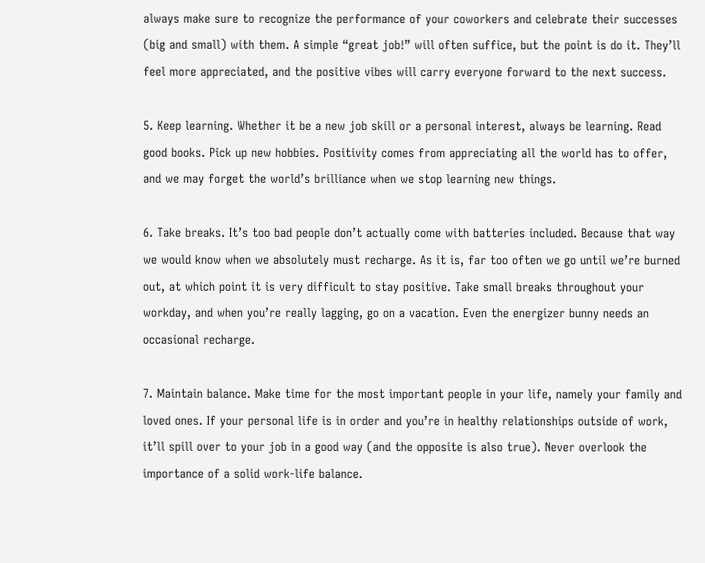always make sure to recognize the performance of your coworkers and celebrate their successes (big and small) with them. A simple “great job!” will often suffice, but the point is do it. They’ll feel more appreciated, and the positive vibes will carry everyone forward to the next success.

5. Keep learning. Whether it be a new job skill or a personal interest, always be learning. Read good books. Pick up new hobbies. Positivity comes from appreciating all the world has to offer, and we may forget the world’s brilliance when we stop learning new things.

6. Take breaks. It’s too bad people don’t actually come with batteries included. Because that way we would know when we absolutely must recharge. As it is, far too often we go until we’re burned out, at which point it is very difficult to stay positive. Take small breaks throughout your workday, and when you’re really lagging, go on a vacation. Even the energizer bunny needs an occasional recharge.

7. Maintain balance. Make time for the most important people in your life, namely your family and loved ones. If your personal life is in order and you’re in healthy relationships outside of work, it’ll spill over to your job in a good way (and the opposite is also true). Never overlook the importance of a solid work-life balance.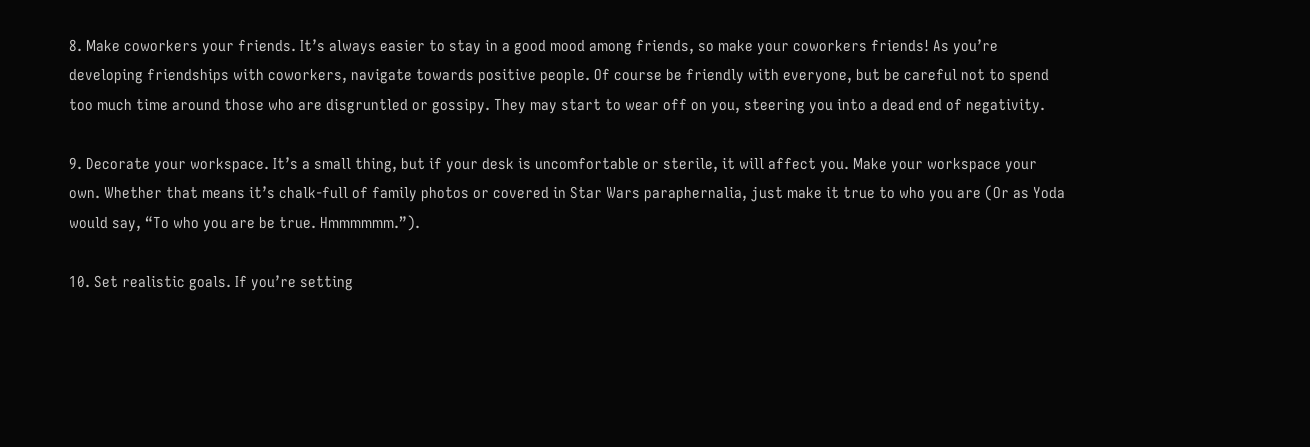8. Make coworkers your friends. It’s always easier to stay in a good mood among friends, so make your coworkers friends! As you’re developing friendships with coworkers, navigate towards positive people. Of course be friendly with everyone, but be careful not to spend too much time around those who are disgruntled or gossipy. They may start to wear off on you, steering you into a dead end of negativity.

9. Decorate your workspace. It’s a small thing, but if your desk is uncomfortable or sterile, it will affect you. Make your workspace your own. Whether that means it’s chalk-full of family photos or covered in Star Wars paraphernalia, just make it true to who you are (Or as Yoda would say, “To who you are be true. Hmmmmmm.”).

10. Set realistic goals. If you’re setting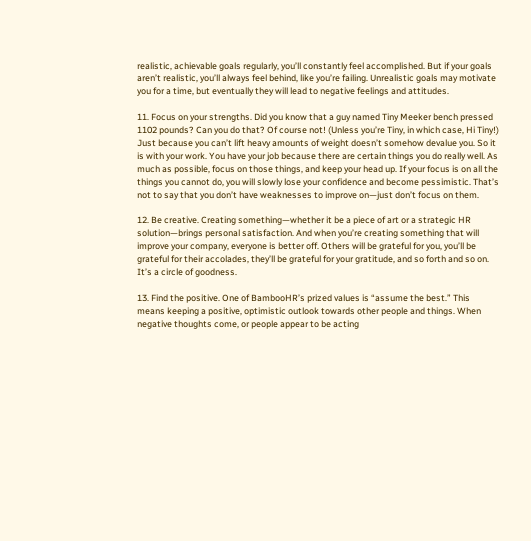realistic, achievable goals regularly, you’ll constantly feel accomplished. But if your goals aren’t realistic, you’ll always feel behind, like you’re failing. Unrealistic goals may motivate you for a time, but eventually they will lead to negative feelings and attitudes.

11. Focus on your strengths. Did you know that a guy named Tiny Meeker bench pressed 1102 pounds? Can you do that? Of course not! (Unless you’re Tiny, in which case, Hi Tiny!) Just because you can’t lift heavy amounts of weight doesn’t somehow devalue you. So it is with your work. You have your job because there are certain things you do really well. As much as possible, focus on those things, and keep your head up. If your focus is on all the things you cannot do, you will slowly lose your confidence and become pessimistic. That’s not to say that you don’t have weaknesses to improve on—just don’t focus on them.

12. Be creative. Creating something—whether it be a piece of art or a strategic HR solution—brings personal satisfaction. And when you’re creating something that will improve your company, everyone is better off. Others will be grateful for you, you’ll be grateful for their accolades, they’ll be grateful for your gratitude, and so forth and so on. It’s a circle of goodness.

13. Find the positive. One of BambooHR’s prized values is “assume the best.” This means keeping a positive, optimistic outlook towards other people and things. When negative thoughts come, or people appear to be acting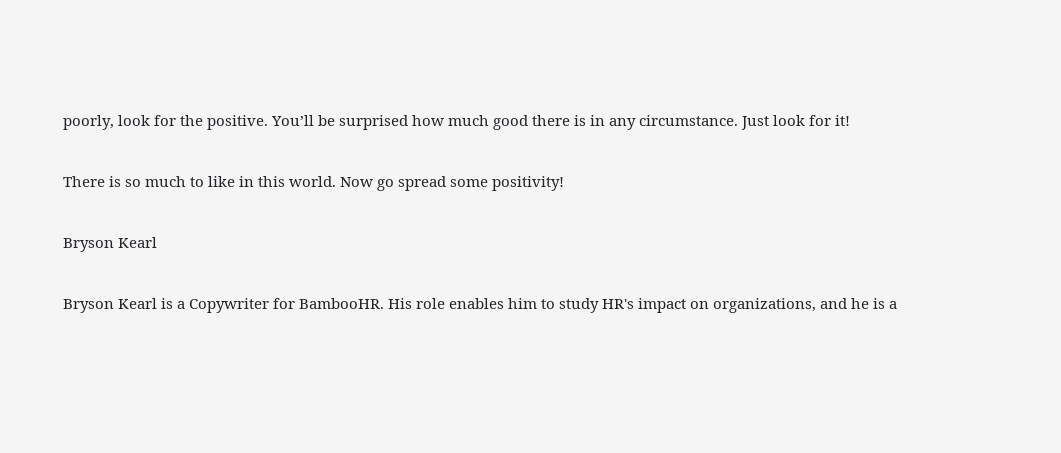poorly, look for the positive. You’ll be surprised how much good there is in any circumstance. Just look for it!

There is so much to like in this world. Now go spread some positivity!

Bryson Kearl

Bryson Kearl is a Copywriter for BambooHR. His role enables him to study HR's impact on organizations, and he is a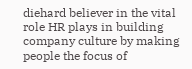diehard believer in the vital role HR plays in building company culture by making people the focus of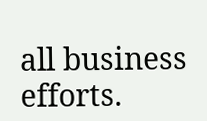all business efforts.